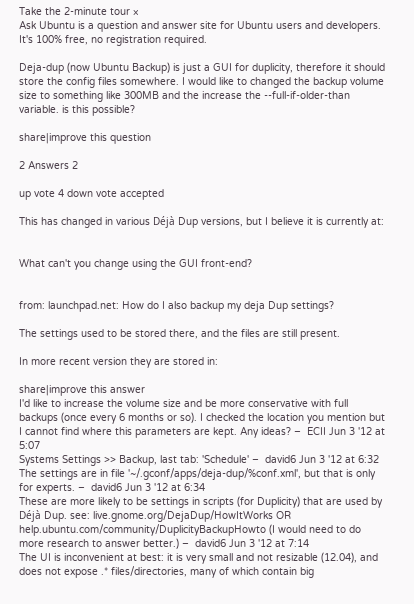Take the 2-minute tour ×
Ask Ubuntu is a question and answer site for Ubuntu users and developers. It's 100% free, no registration required.

Deja-dup (now Ubuntu Backup) is just a GUI for duplicity, therefore it should store the config files somewhere. I would like to changed the backup volume size to something like 300MB and the increase the --full-if-older-than variable. is this possible?

share|improve this question

2 Answers 2

up vote 4 down vote accepted

This has changed in various Déjà Dup versions, but I believe it is currently at:


What can't you change using the GUI front-end?


from: launchpad.net: How do I also backup my deja Dup settings?

The settings used to be stored there, and the files are still present.

In more recent version they are stored in:

share|improve this answer
I'd like to increase the volume size and be more conservative with full backups (once every 6 months or so). I checked the location you mention but I cannot find where this parameters are kept. Any ideas? –  ECII Jun 3 '12 at 5:07
Systems Settings >> Backup, last tab: 'Schedule' –  david6 Jun 3 '12 at 6:32
The settings are in file '~/.gconf/apps/deja-dup/%conf.xml', but that is only for experts. –  david6 Jun 3 '12 at 6:34
These are more likely to be settings in scripts (for Duplicity) that are used by Déjà Dup. see: live.gnome.org/DejaDup/HowItWorks OR help.ubuntu.com/community/DuplicityBackupHowto (I would need to do more research to answer better.) –  david6 Jun 3 '12 at 7:14
The UI is inconvenient at best: it is very small and not resizable (12.04), and does not expose .* files/directories, many of which contain big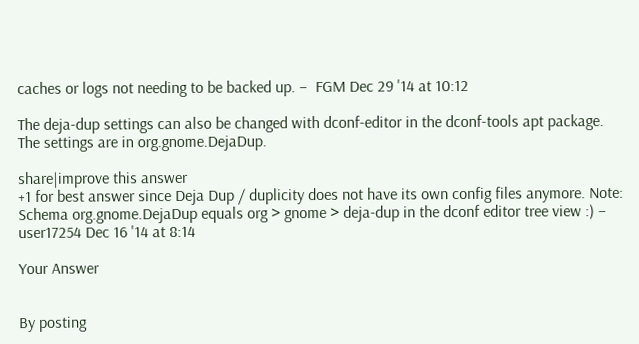caches or logs not needing to be backed up. –  FGM Dec 29 '14 at 10:12

The deja-dup settings can also be changed with dconf-editor in the dconf-tools apt package. The settings are in org.gnome.DejaDup.

share|improve this answer
+1 for best answer since Deja Dup / duplicity does not have its own config files anymore. Note: Schema org.gnome.DejaDup equals org > gnome > deja-dup in the dconf editor tree view :) –  user17254 Dec 16 '14 at 8:14

Your Answer


By posting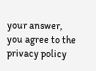your answer, you agree to the privacy policy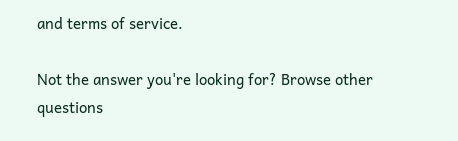and terms of service.

Not the answer you're looking for? Browse other questions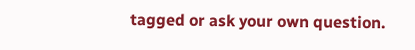tagged or ask your own question.